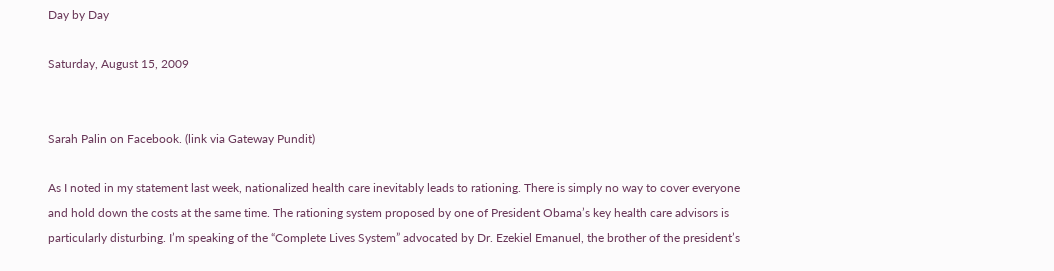Day by Day

Saturday, August 15, 2009


Sarah Palin on Facebook. (link via Gateway Pundit)

As I noted in my statement last week, nationalized health care inevitably leads to rationing. There is simply no way to cover everyone and hold down the costs at the same time. The rationing system proposed by one of President Obama’s key health care advisors is particularly disturbing. I’m speaking of the “Complete Lives System” advocated by Dr. Ezekiel Emanuel, the brother of the president’s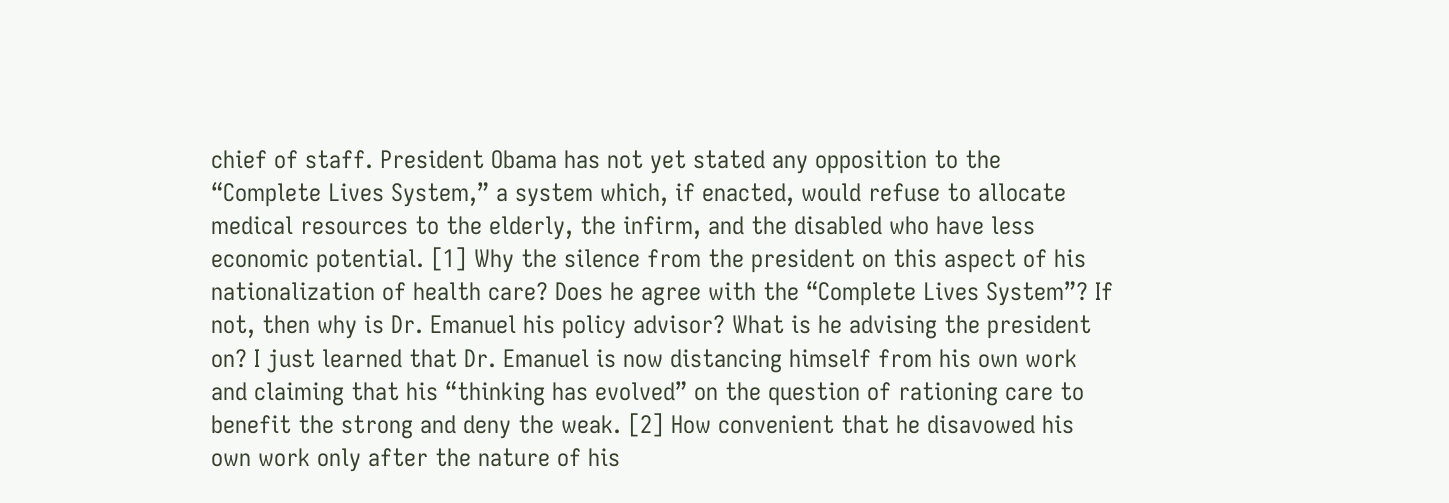chief of staff. President Obama has not yet stated any opposition to the “Complete Lives System,” a system which, if enacted, would refuse to allocate medical resources to the elderly, the infirm, and the disabled who have less economic potential. [1] Why the silence from the president on this aspect of his nationalization of health care? Does he agree with the “Complete Lives System”? If not, then why is Dr. Emanuel his policy advisor? What is he advising the president on? I just learned that Dr. Emanuel is now distancing himself from his own work and claiming that his “thinking has evolved” on the question of rationing care to benefit the strong and deny the weak. [2] How convenient that he disavowed his own work only after the nature of his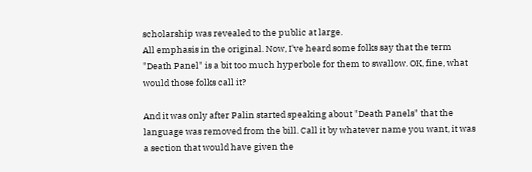scholarship was revealed to the public at large.
All emphasis in the original. Now, I've heard some folks say that the term "Death Panel" is a bit too much hyperbole for them to swallow. OK, fine, what would those folks call it?

And it was only after Palin started speaking about "Death Panels" that the language was removed from the bill. Call it by whatever name you want, it was a section that would have given the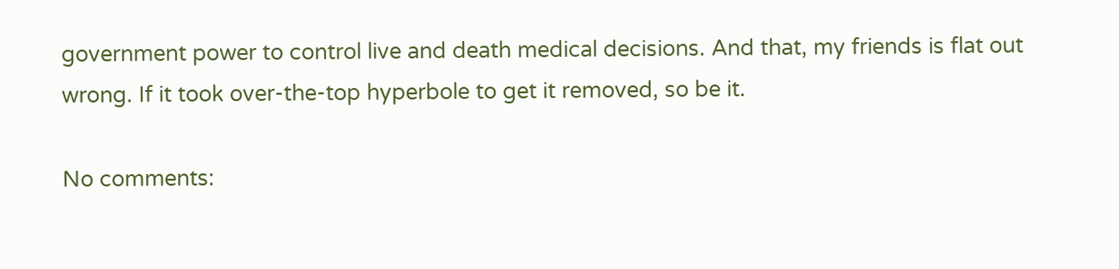government power to control live and death medical decisions. And that, my friends is flat out wrong. If it took over-the-top hyperbole to get it removed, so be it.

No comments: